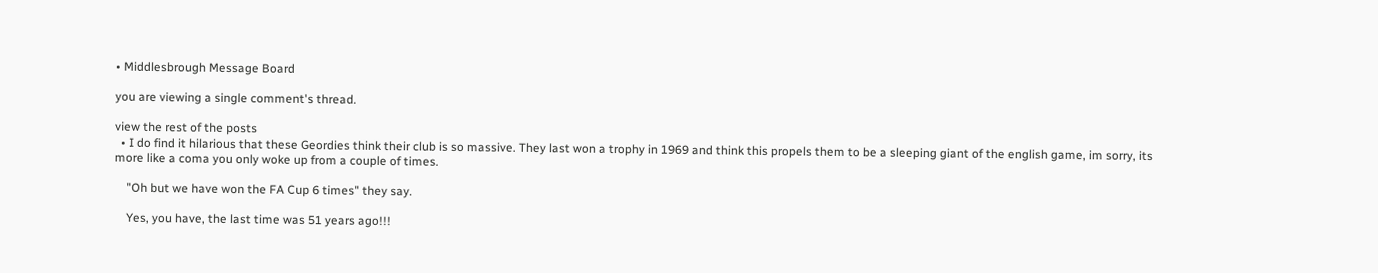• Middlesbrough Message Board

you are viewing a single comment's thread.

view the rest of the posts
  • I do find it hilarious that these Geordies think their club is so massive. They last won a trophy in 1969 and think this propels them to be a sleeping giant of the english game, im sorry, its more like a coma you only woke up from a couple of times.

    "Oh but we have won the FA Cup 6 times" they say.

    Yes, you have, the last time was 51 years ago!!!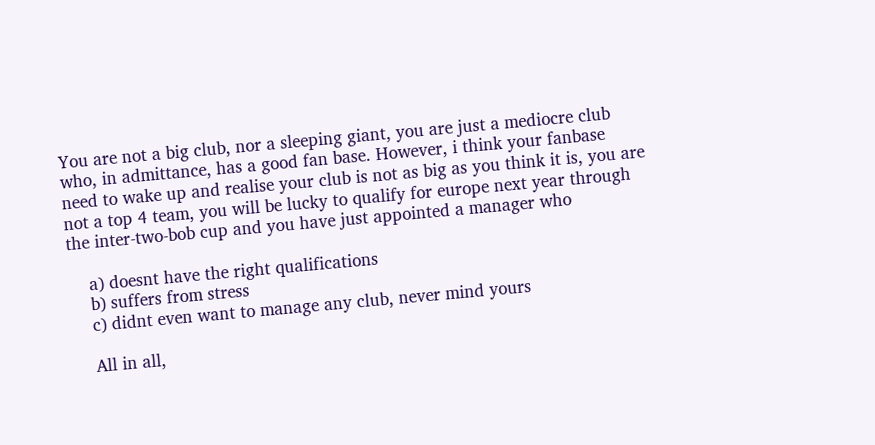You are not a big club, nor a sleeping giant, you are just a mediocre club who, in admittance, has a good fan base. However, i think your fanbase need to wake up and realise your club is not as big as you think it is, you are not a top 4 team, you will be lucky to qualify for europe next year through the inter-two-bob cup and you have just appointed a manager who

    a) doesnt have the right qualifications
    b) suffers from stress
    c) didnt even want to manage any club, never mind yours

    All in all,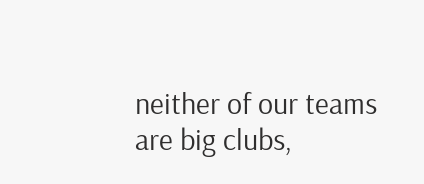neither of our teams are big clubs,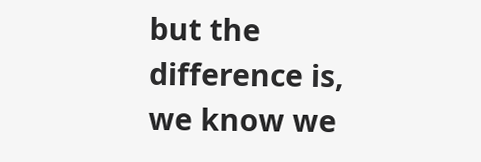but the difference is, we know we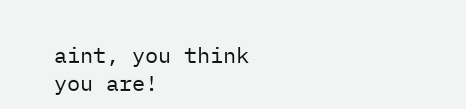aint, you think you are!